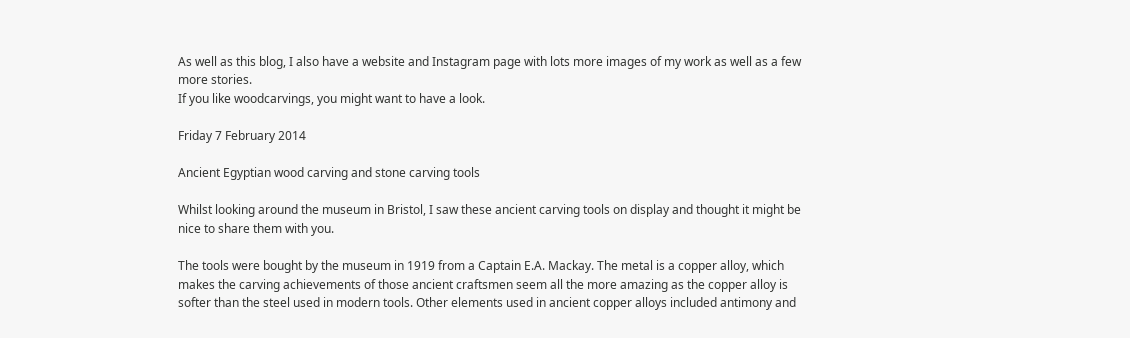As well as this blog, I also have a website and Instagram page with lots more images of my work as well as a few more stories.
If you like woodcarvings, you might want to have a look.

Friday 7 February 2014

Ancient Egyptian wood carving and stone carving tools

Whilst looking around the museum in Bristol, I saw these ancient carving tools on display and thought it might be nice to share them with you.

The tools were bought by the museum in 1919 from a Captain E.A. Mackay. The metal is a copper alloy, which makes the carving achievements of those ancient craftsmen seem all the more amazing as the copper alloy is softer than the steel used in modern tools. Other elements used in ancient copper alloys included antimony and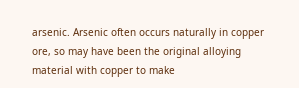arsenic. Arsenic often occurs naturally in copper ore, so may have been the original alloying material with copper to make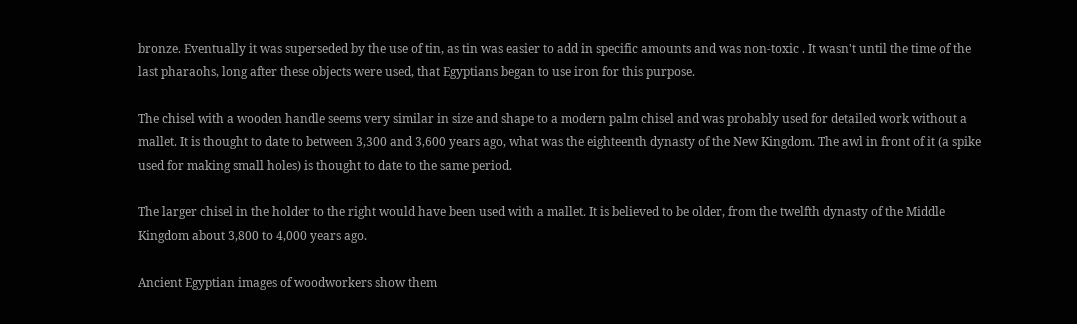bronze. Eventually it was superseded by the use of tin, as tin was easier to add in specific amounts and was non-toxic . It wasn't until the time of the last pharaohs, long after these objects were used, that Egyptians began to use iron for this purpose.

The chisel with a wooden handle seems very similar in size and shape to a modern palm chisel and was probably used for detailed work without a mallet. It is thought to date to between 3,300 and 3,600 years ago, what was the eighteenth dynasty of the New Kingdom. The awl in front of it (a spike used for making small holes) is thought to date to the same period.

The larger chisel in the holder to the right would have been used with a mallet. It is believed to be older, from the twelfth dynasty of the Middle Kingdom about 3,800 to 4,000 years ago.

Ancient Egyptian images of woodworkers show them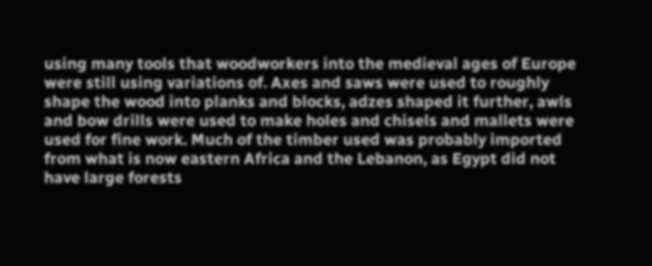using many tools that woodworkers into the medieval ages of Europe were still using variations of. Axes and saws were used to roughly shape the wood into planks and blocks, adzes shaped it further, awls and bow drills were used to make holes and chisels and mallets were used for fine work. Much of the timber used was probably imported from what is now eastern Africa and the Lebanon, as Egypt did not have large forests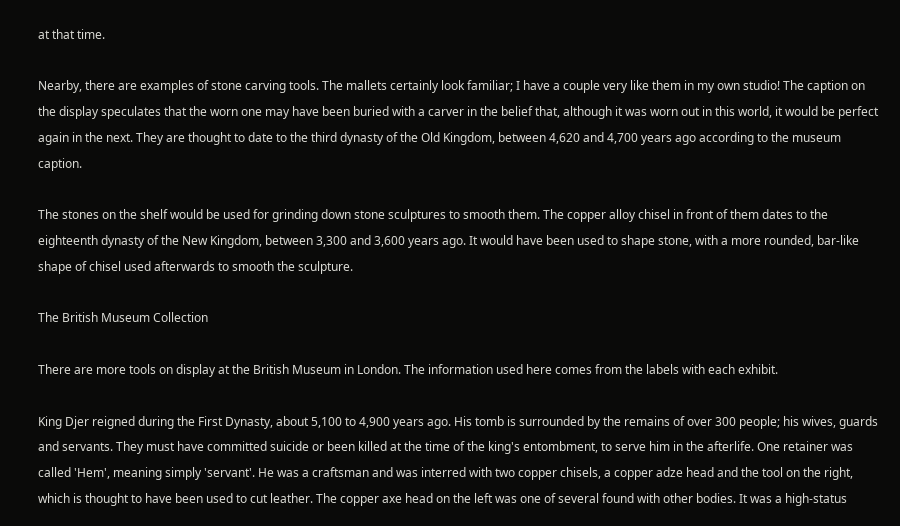at that time.

Nearby, there are examples of stone carving tools. The mallets certainly look familiar; I have a couple very like them in my own studio! The caption on the display speculates that the worn one may have been buried with a carver in the belief that, although it was worn out in this world, it would be perfect again in the next. They are thought to date to the third dynasty of the Old Kingdom, between 4,620 and 4,700 years ago according to the museum caption.

The stones on the shelf would be used for grinding down stone sculptures to smooth them. The copper alloy chisel in front of them dates to the eighteenth dynasty of the New Kingdom, between 3,300 and 3,600 years ago. It would have been used to shape stone, with a more rounded, bar-like shape of chisel used afterwards to smooth the sculpture.

The British Museum Collection

There are more tools on display at the British Museum in London. The information used here comes from the labels with each exhibit.

King Djer reigned during the First Dynasty, about 5,100 to 4,900 years ago. His tomb is surrounded by the remains of over 300 people; his wives, guards and servants. They must have committed suicide or been killed at the time of the king's entombment, to serve him in the afterlife. One retainer was called 'Hem', meaning simply 'servant'. He was a craftsman and was interred with two copper chisels, a copper adze head and the tool on the right, which is thought to have been used to cut leather. The copper axe head on the left was one of several found with other bodies. It was a high-status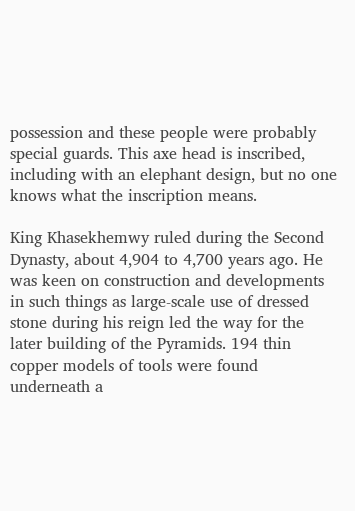possession and these people were probably special guards. This axe head is inscribed, including with an elephant design, but no one knows what the inscription means.

King Khasekhemwy ruled during the Second Dynasty, about 4,904 to 4,700 years ago. He was keen on construction and developments in such things as large-scale use of dressed stone during his reign led the way for the later building of the Pyramids. 194 thin copper models of tools were found underneath a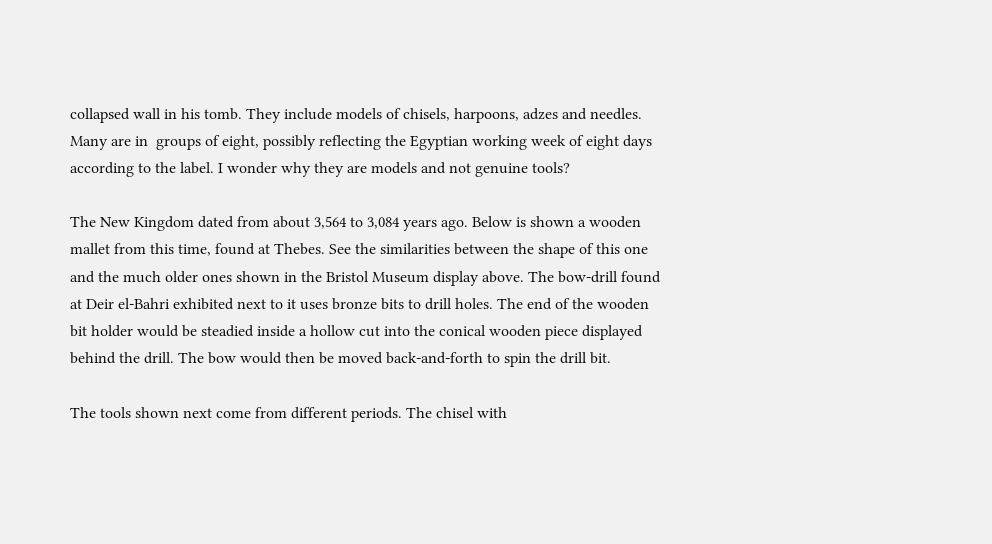collapsed wall in his tomb. They include models of chisels, harpoons, adzes and needles. Many are in  groups of eight, possibly reflecting the Egyptian working week of eight days according to the label. I wonder why they are models and not genuine tools?

The New Kingdom dated from about 3,564 to 3,084 years ago. Below is shown a wooden mallet from this time, found at Thebes. See the similarities between the shape of this one and the much older ones shown in the Bristol Museum display above. The bow-drill found at Deir el-Bahri exhibited next to it uses bronze bits to drill holes. The end of the wooden bit holder would be steadied inside a hollow cut into the conical wooden piece displayed behind the drill. The bow would then be moved back-and-forth to spin the drill bit.

The tools shown next come from different periods. The chisel with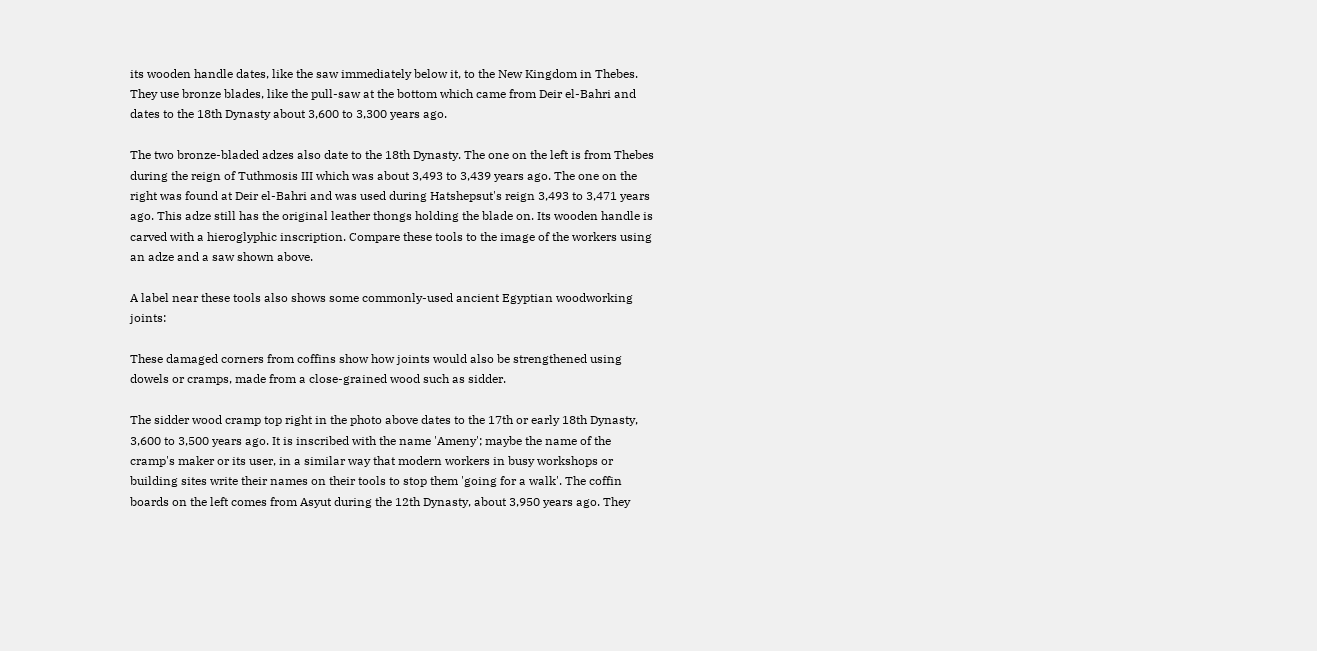its wooden handle dates, like the saw immediately below it, to the New Kingdom in Thebes. They use bronze blades, like the pull-saw at the bottom which came from Deir el-Bahri and dates to the 18th Dynasty about 3,600 to 3,300 years ago.

The two bronze-bladed adzes also date to the 18th Dynasty. The one on the left is from Thebes during the reign of Tuthmosis III which was about 3,493 to 3,439 years ago. The one on the right was found at Deir el-Bahri and was used during Hatshepsut's reign 3,493 to 3,471 years ago. This adze still has the original leather thongs holding the blade on. Its wooden handle is carved with a hieroglyphic inscription. Compare these tools to the image of the workers using an adze and a saw shown above.

A label near these tools also shows some commonly-used ancient Egyptian woodworking joints:

These damaged corners from coffins show how joints would also be strengthened using dowels or cramps, made from a close-grained wood such as sidder.

The sidder wood cramp top right in the photo above dates to the 17th or early 18th Dynasty, 3,600 to 3,500 years ago. It is inscribed with the name 'Ameny'; maybe the name of the cramp's maker or its user, in a similar way that modern workers in busy workshops or building sites write their names on their tools to stop them 'going for a walk'. The coffin boards on the left comes from Asyut during the 12th Dynasty, about 3,950 years ago. They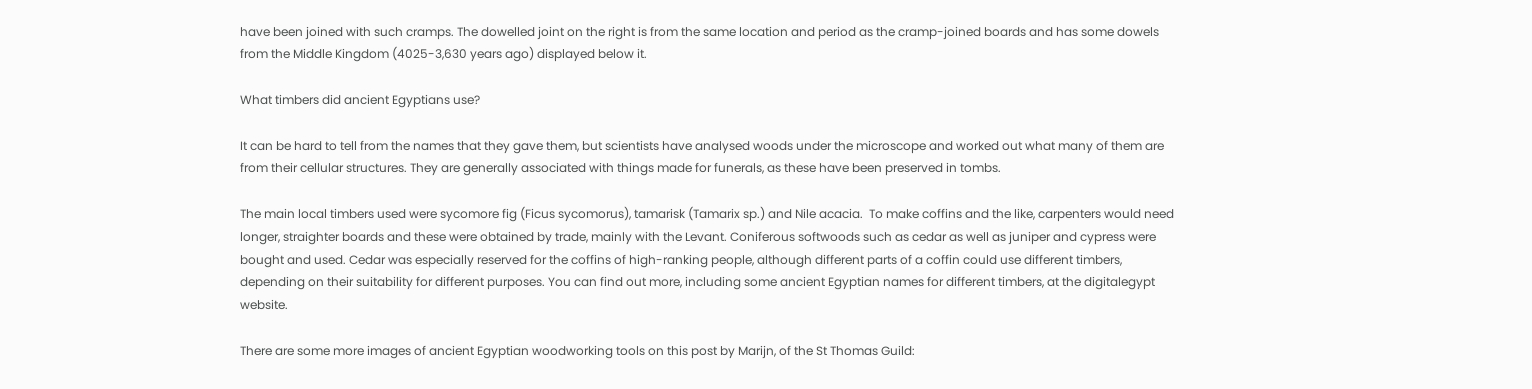have been joined with such cramps. The dowelled joint on the right is from the same location and period as the cramp-joined boards and has some dowels from the Middle Kingdom (4025-3,630 years ago) displayed below it.

What timbers did ancient Egyptians use?

It can be hard to tell from the names that they gave them, but scientists have analysed woods under the microscope and worked out what many of them are from their cellular structures. They are generally associated with things made for funerals, as these have been preserved in tombs.

The main local timbers used were sycomore fig (Ficus sycomorus), tamarisk (Tamarix sp.) and Nile acacia.  To make coffins and the like, carpenters would need longer, straighter boards and these were obtained by trade, mainly with the Levant. Coniferous softwoods such as cedar as well as juniper and cypress were bought and used. Cedar was especially reserved for the coffins of high-ranking people, although different parts of a coffin could use different timbers, depending on their suitability for different purposes. You can find out more, including some ancient Egyptian names for different timbers, at the digitalegypt website.

There are some more images of ancient Egyptian woodworking tools on this post by Marijn, of the St Thomas Guild: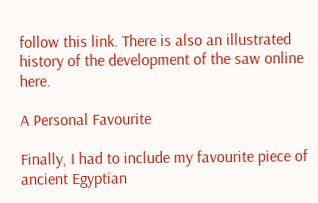follow this link. There is also an illustrated history of the development of the saw online here.

A Personal Favourite

Finally, I had to include my favourite piece of ancient Egyptian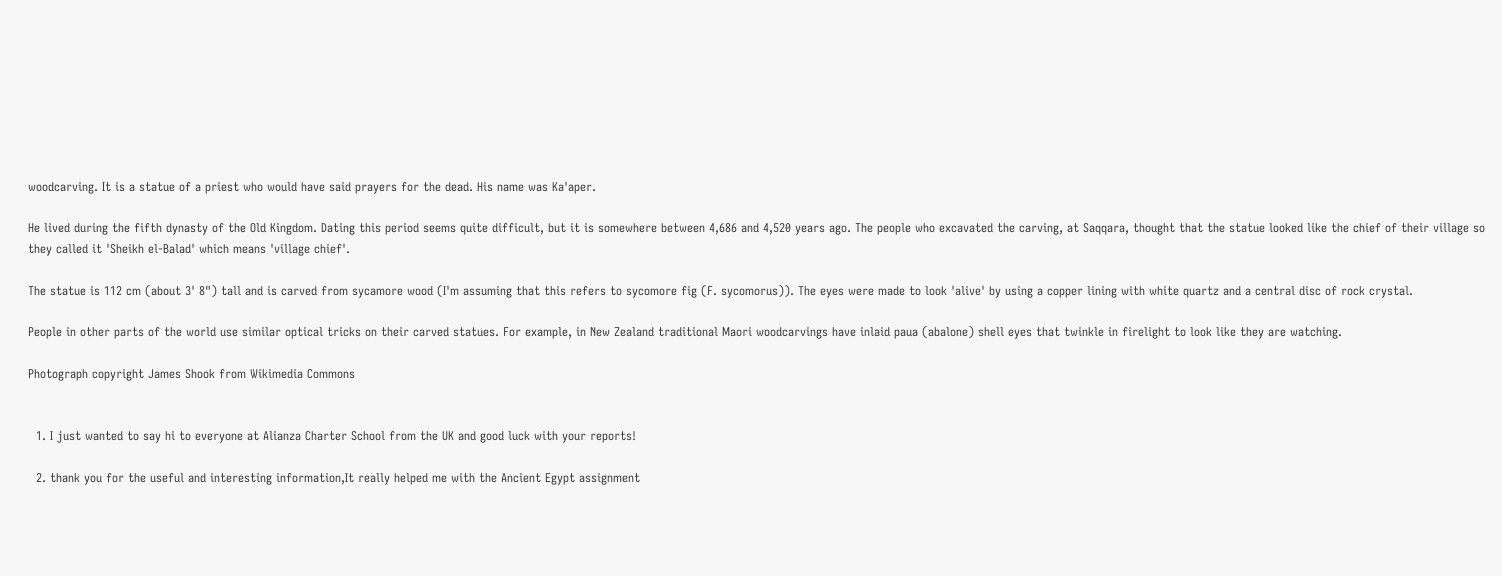woodcarving. It is a statue of a priest who would have said prayers for the dead. His name was Ka'aper.

He lived during the fifth dynasty of the Old Kingdom. Dating this period seems quite difficult, but it is somewhere between 4,686 and 4,520 years ago. The people who excavated the carving, at Saqqara, thought that the statue looked like the chief of their village so they called it 'Sheikh el-Balad' which means 'village chief'.

The statue is 112 cm (about 3' 8") tall and is carved from sycamore wood (I'm assuming that this refers to sycomore fig (F. sycomorus)). The eyes were made to look 'alive' by using a copper lining with white quartz and a central disc of rock crystal.

People in other parts of the world use similar optical tricks on their carved statues. For example, in New Zealand traditional Maori woodcarvings have inlaid paua (abalone) shell eyes that twinkle in firelight to look like they are watching.

Photograph copyright James Shook from Wikimedia Commons


  1. I just wanted to say hi to everyone at Alianza Charter School from the UK and good luck with your reports!

  2. thank you for the useful and interesting information,It really helped me with the Ancient Egypt assignment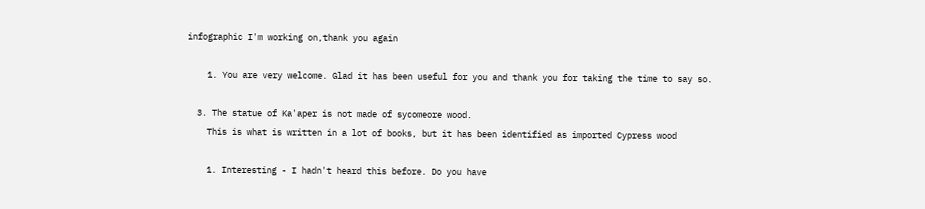infographic I'm working on,thank you again

    1. You are very welcome. Glad it has been useful for you and thank you for taking the time to say so.

  3. The statue of Ka'aper is not made of sycomeore wood.
    This is what is written in a lot of books, but it has been identified as imported Cypress wood

    1. Interesting - I hadn't heard this before. Do you have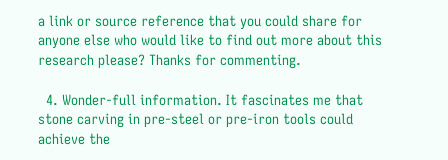a link or source reference that you could share for anyone else who would like to find out more about this research please? Thanks for commenting.

  4. Wonder-full information. It fascinates me that stone carving in pre-steel or pre-iron tools could achieve the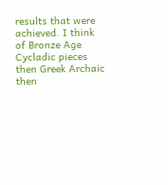results that were achieved. I think of Bronze Age Cycladic pieces then Greek Archaic then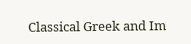Classical Greek and Im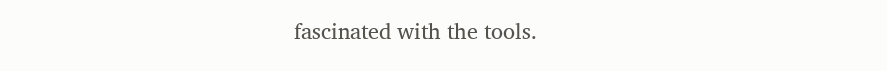fascinated with the tools.